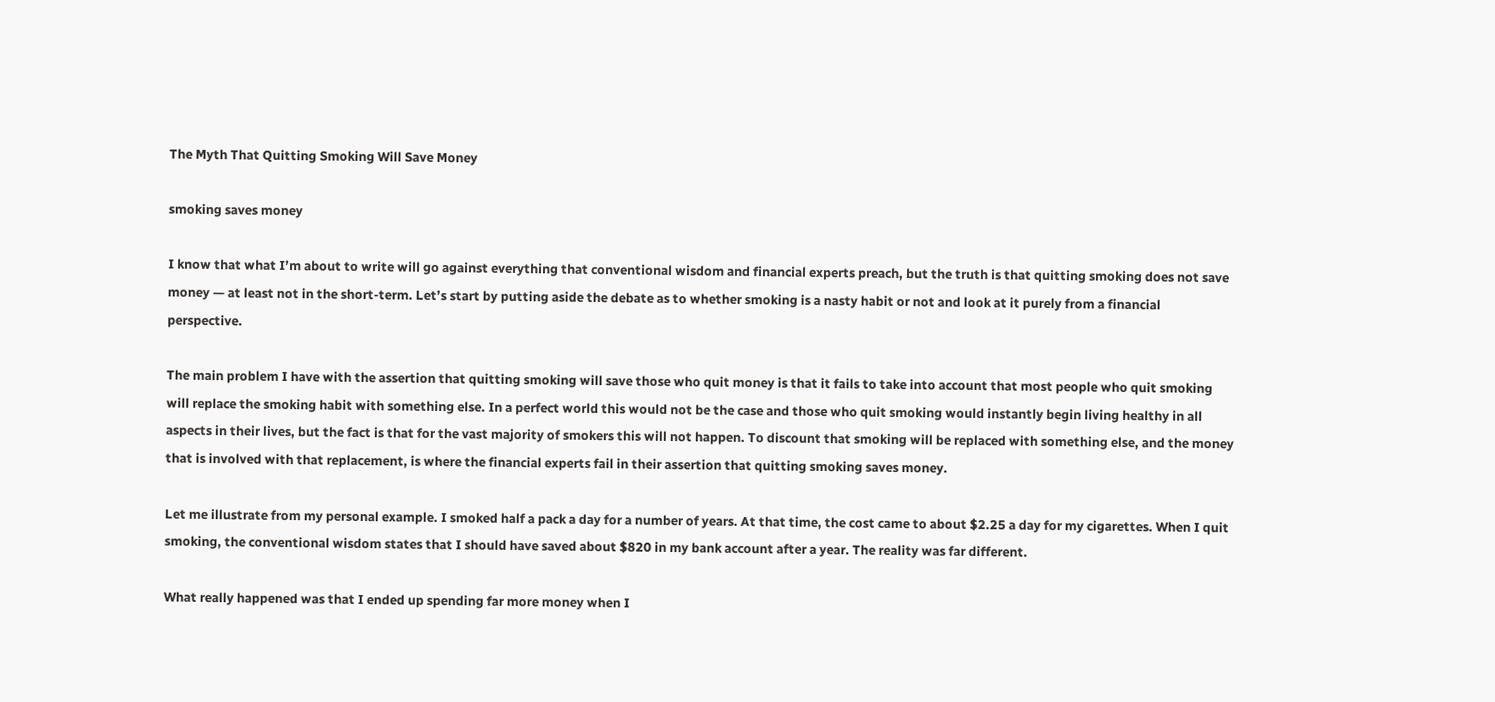The Myth That Quitting Smoking Will Save Money

smoking saves money

I know that what I’m about to write will go against everything that conventional wisdom and financial experts preach, but the truth is that quitting smoking does not save money — at least not in the short-term. Let’s start by putting aside the debate as to whether smoking is a nasty habit or not and look at it purely from a financial perspective.

The main problem I have with the assertion that quitting smoking will save those who quit money is that it fails to take into account that most people who quit smoking will replace the smoking habit with something else. In a perfect world this would not be the case and those who quit smoking would instantly begin living healthy in all aspects in their lives, but the fact is that for the vast majority of smokers this will not happen. To discount that smoking will be replaced with something else, and the money that is involved with that replacement, is where the financial experts fail in their assertion that quitting smoking saves money.

Let me illustrate from my personal example. I smoked half a pack a day for a number of years. At that time, the cost came to about $2.25 a day for my cigarettes. When I quit smoking, the conventional wisdom states that I should have saved about $820 in my bank account after a year. The reality was far different.

What really happened was that I ended up spending far more money when I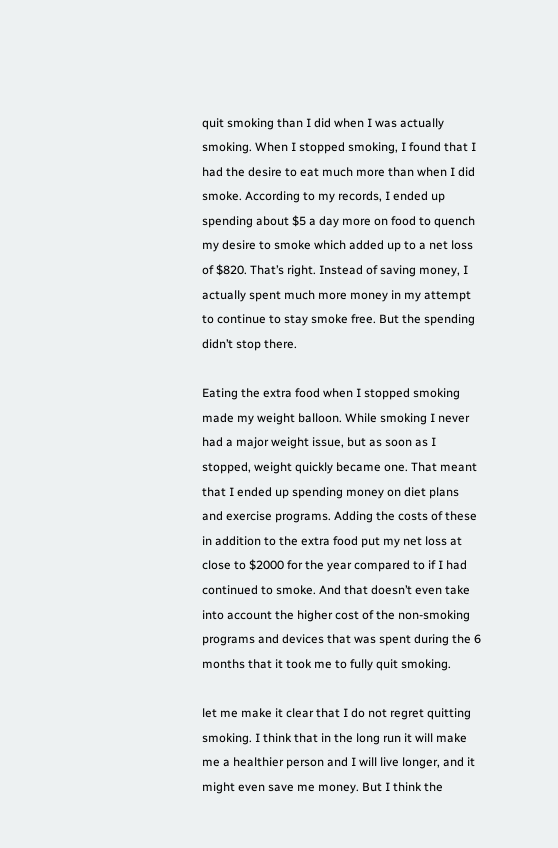quit smoking than I did when I was actually smoking. When I stopped smoking, I found that I had the desire to eat much more than when I did smoke. According to my records, I ended up spending about $5 a day more on food to quench my desire to smoke which added up to a net loss of $820. That’s right. Instead of saving money, I actually spent much more money in my attempt to continue to stay smoke free. But the spending didn’t stop there.

Eating the extra food when I stopped smoking made my weight balloon. While smoking I never had a major weight issue, but as soon as I stopped, weight quickly became one. That meant that I ended up spending money on diet plans and exercise programs. Adding the costs of these in addition to the extra food put my net loss at close to $2000 for the year compared to if I had continued to smoke. And that doesn’t even take into account the higher cost of the non-smoking programs and devices that was spent during the 6 months that it took me to fully quit smoking.

let me make it clear that I do not regret quitting smoking. I think that in the long run it will make me a healthier person and I will live longer, and it might even save me money. But I think the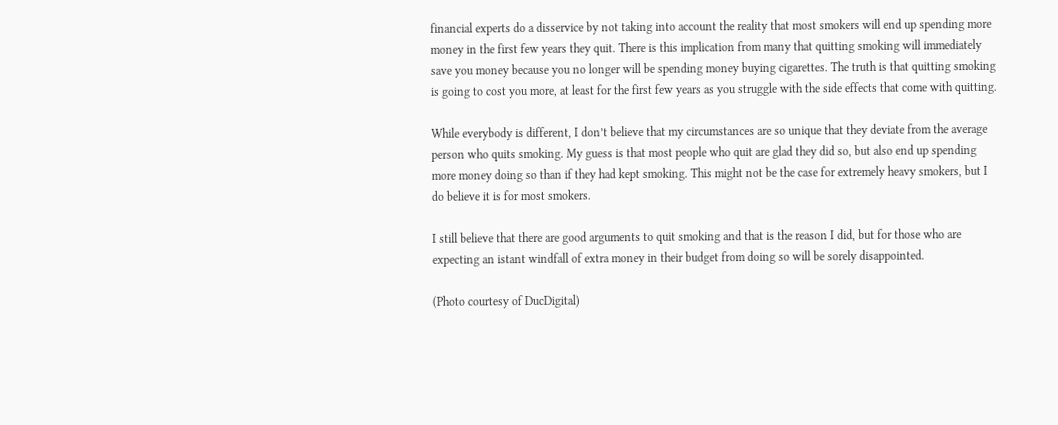financial experts do a disservice by not taking into account the reality that most smokers will end up spending more money in the first few years they quit. There is this implication from many that quitting smoking will immediately save you money because you no longer will be spending money buying cigarettes. The truth is that quitting smoking is going to cost you more, at least for the first few years as you struggle with the side effects that come with quitting.

While everybody is different, I don’t believe that my circumstances are so unique that they deviate from the average person who quits smoking. My guess is that most people who quit are glad they did so, but also end up spending more money doing so than if they had kept smoking. This might not be the case for extremely heavy smokers, but I do believe it is for most smokers.

I still believe that there are good arguments to quit smoking and that is the reason I did, but for those who are expecting an istant windfall of extra money in their budget from doing so will be sorely disappointed.

(Photo courtesy of DucDigital)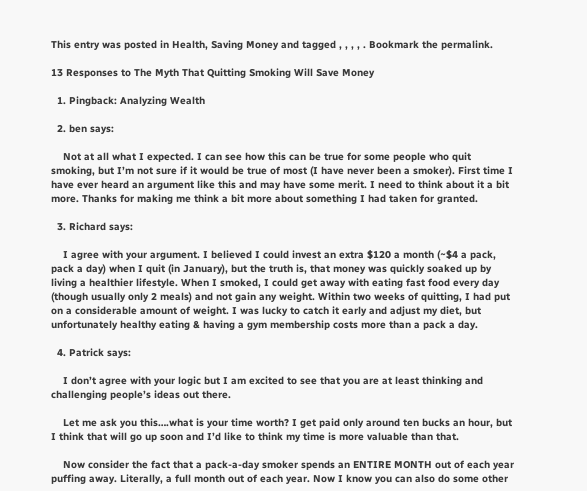This entry was posted in Health, Saving Money and tagged , , , , . Bookmark the permalink.

13 Responses to The Myth That Quitting Smoking Will Save Money

  1. Pingback: Analyzing Wealth

  2. ben says:

    Not at all what I expected. I can see how this can be true for some people who quit smoking, but I’m not sure if it would be true of most (I have never been a smoker). First time I have ever heard an argument like this and may have some merit. I need to think about it a bit more. Thanks for making me think a bit more about something I had taken for granted.

  3. Richard says:

    I agree with your argument. I believed I could invest an extra $120 a month (~$4 a pack, pack a day) when I quit (in January), but the truth is, that money was quickly soaked up by living a healthier lifestyle. When I smoked, I could get away with eating fast food every day (though usually only 2 meals) and not gain any weight. Within two weeks of quitting, I had put on a considerable amount of weight. I was lucky to catch it early and adjust my diet, but unfortunately healthy eating & having a gym membership costs more than a pack a day.

  4. Patrick says:

    I don’t agree with your logic but I am excited to see that you are at least thinking and challenging people’s ideas out there.

    Let me ask you this….what is your time worth? I get paid only around ten bucks an hour, but I think that will go up soon and I’d like to think my time is more valuable than that.

    Now consider the fact that a pack-a-day smoker spends an ENTIRE MONTH out of each year puffing away. Literally, a full month out of each year. Now I know you can also do some other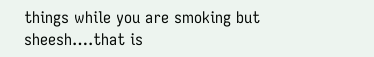things while you are smoking but sheesh….that is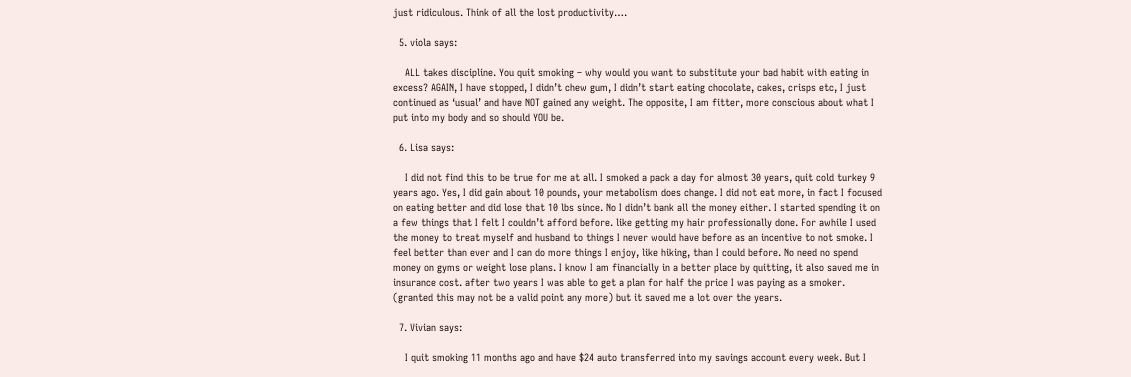just ridiculous. Think of all the lost productivity….

  5. viola says:

    ALL takes discipline. You quit smoking – why would you want to substitute your bad habit with eating in excess? AGAIN, I have stopped, I didn’t chew gum, I didn’t start eating chocolate, cakes, crisps etc, I just continued as ‘usual’ and have NOT gained any weight. The opposite, I am fitter, more conscious about what I put into my body and so should YOU be.

  6. Lisa says:

    I did not find this to be true for me at all. I smoked a pack a day for almost 30 years, quit cold turkey 9 years ago. Yes, I did gain about 10 pounds, your metabolism does change. I did not eat more, in fact I focused on eating better and did lose that 10 lbs since. No I didn’t bank all the money either. I started spending it on a few things that I felt I couldn’t afford before. like getting my hair professionally done. For awhile I used the money to treat myself and husband to things I never would have before as an incentive to not smoke. I feel better than ever and I can do more things I enjoy, like hiking, than I could before. No need no spend money on gyms or weight lose plans. I know I am financially in a better place by quitting, it also saved me in insurance cost. after two years I was able to get a plan for half the price I was paying as a smoker. (granted this may not be a valid point any more) but it saved me a lot over the years.

  7. Vivian says:

    I quit smoking 11 months ago and have $24 auto transferred into my savings account every week. But I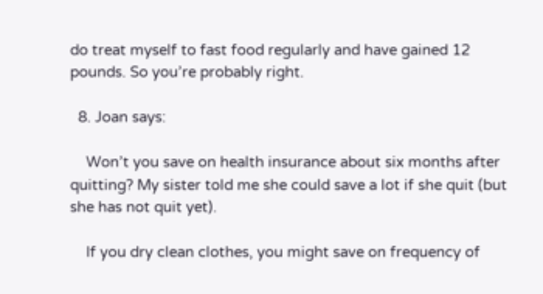do treat myself to fast food regularly and have gained 12 pounds. So you’re probably right.

  8. Joan says:

    Won’t you save on health insurance about six months after quitting? My sister told me she could save a lot if she quit (but she has not quit yet).

    If you dry clean clothes, you might save on frequency of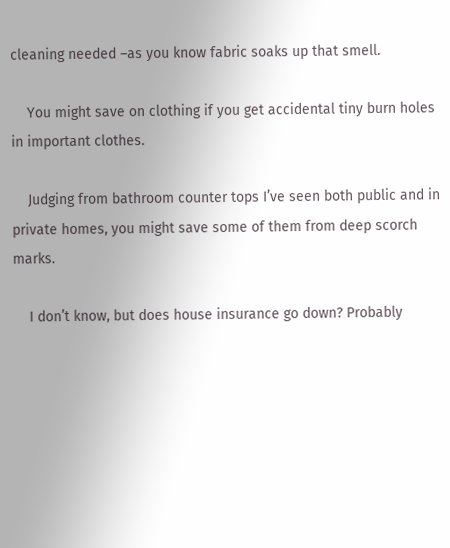cleaning needed –as you know fabric soaks up that smell.

    You might save on clothing if you get accidental tiny burn holes in important clothes.

    Judging from bathroom counter tops I’ve seen both public and in private homes, you might save some of them from deep scorch marks.

    I don’t know, but does house insurance go down? Probably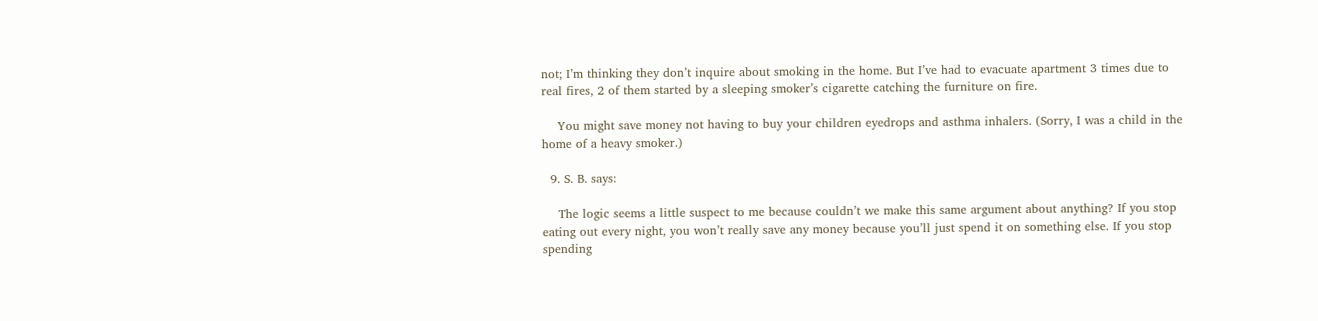not; I’m thinking they don’t inquire about smoking in the home. But I’ve had to evacuate apartment 3 times due to real fires, 2 of them started by a sleeping smoker’s cigarette catching the furniture on fire.

    You might save money not having to buy your children eyedrops and asthma inhalers. (Sorry, I was a child in the home of a heavy smoker.)

  9. S. B. says:

    The logic seems a little suspect to me because couldn’t we make this same argument about anything? If you stop eating out every night, you won’t really save any money because you’ll just spend it on something else. If you stop spending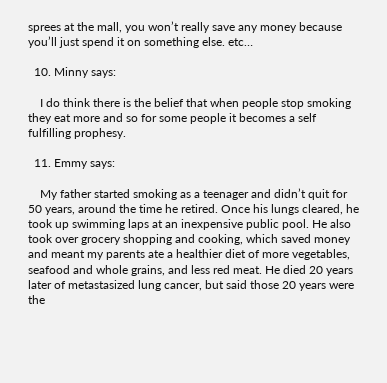sprees at the mall, you won’t really save any money because you’ll just spend it on something else. etc…

  10. Minny says:

    I do think there is the belief that when people stop smoking they eat more and so for some people it becomes a self fulfilling prophesy.

  11. Emmy says:

    My father started smoking as a teenager and didn’t quit for 50 years, around the time he retired. Once his lungs cleared, he took up swimming laps at an inexpensive public pool. He also took over grocery shopping and cooking, which saved money and meant my parents ate a healthier diet of more vegetables, seafood and whole grains, and less red meat. He died 20 years later of metastasized lung cancer, but said those 20 years were the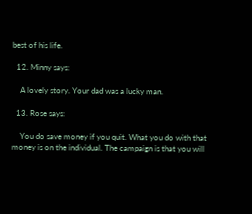best of his life.

  12. Minny says:

    A lovely story. Your dad was a lucky man.

  13. Rose says:

    You do save money if you quit. What you do with that money is on the individual. The campaign is that you will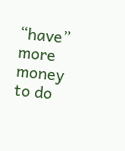“have” more money to do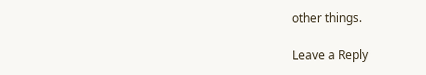other things.

Leave a Reply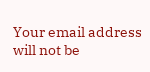Your email address will not be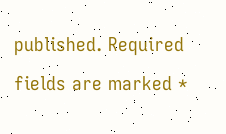published. Required fields are marked *